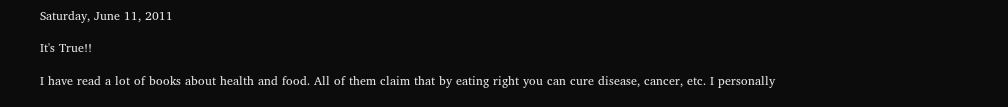Saturday, June 11, 2011

It's True!!

I have read a lot of books about health and food. All of them claim that by eating right you can cure disease, cancer, etc. I personally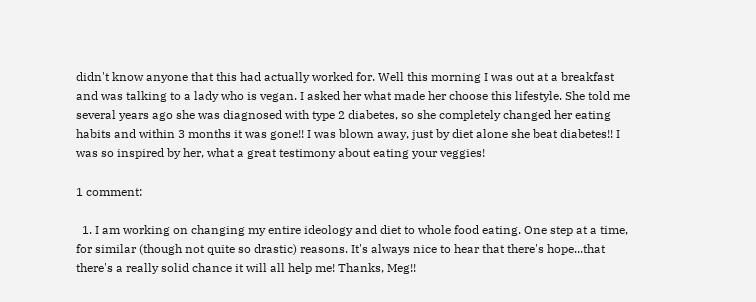didn't know anyone that this had actually worked for. Well this morning I was out at a breakfast and was talking to a lady who is vegan. I asked her what made her choose this lifestyle. She told me several years ago she was diagnosed with type 2 diabetes, so she completely changed her eating habits and within 3 months it was gone!! I was blown away, just by diet alone she beat diabetes!! I was so inspired by her, what a great testimony about eating your veggies!

1 comment:

  1. I am working on changing my entire ideology and diet to whole food eating. One step at a time, for similar (though not quite so drastic) reasons. It's always nice to hear that there's hope...that there's a really solid chance it will all help me! Thanks, Meg!!